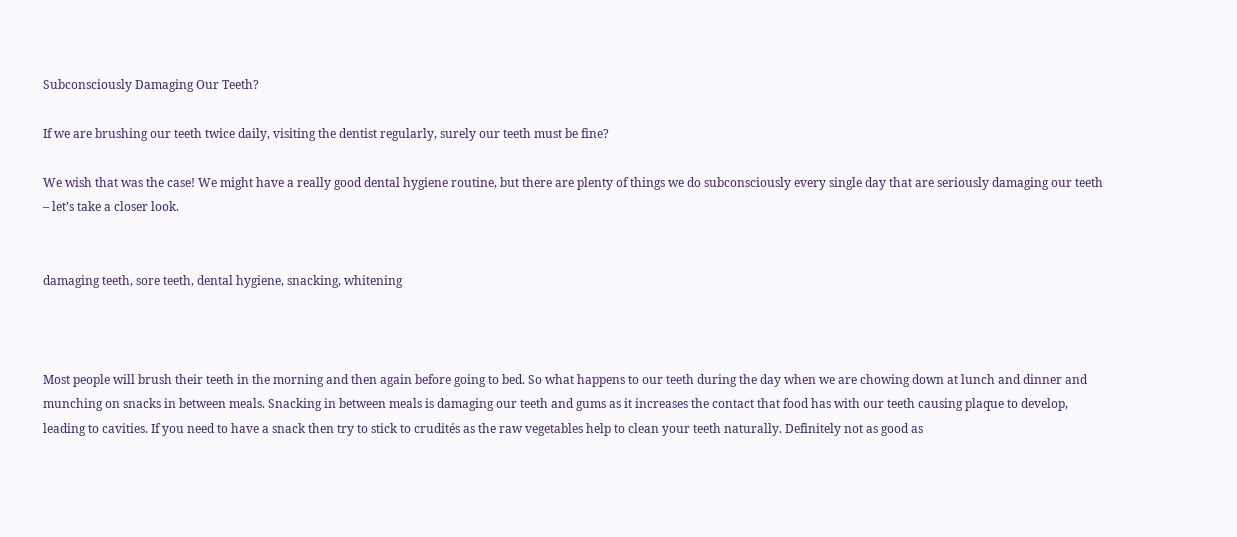Subconsciously Damaging Our Teeth?

If we are brushing our teeth twice daily, visiting the dentist regularly, surely our teeth must be fine?

We wish that was the case! We might have a really good dental hygiene routine, but there are plenty of things we do subconsciously every single day that are seriously damaging our teeth – let’s take a closer look.


damaging teeth, sore teeth, dental hygiene, snacking, whitening



Most people will brush their teeth in the morning and then again before going to bed. So what happens to our teeth during the day when we are chowing down at lunch and dinner and munching on snacks in between meals. Snacking in between meals is damaging our teeth and gums as it increases the contact that food has with our teeth causing plaque to develop, leading to cavities. If you need to have a snack then try to stick to crudités as the raw vegetables help to clean your teeth naturally. Definitely not as good as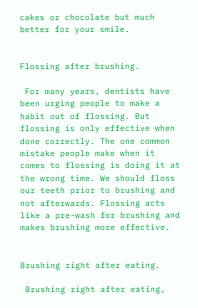cakes or chocolate but much better for your smile.


Flossing after brushing.

 For many years, dentists have been urging people to make a habit out of flossing. But flossing is only effective when done correctly. The one common mistake people make when it comes to flossing is doing it at the wrong time. We should floss our teeth prior to brushing and not afterwards. Flossing acts like a pre-wash for brushing and makes brushing more effective.


Brushing right after eating.

 Brushing right after eating,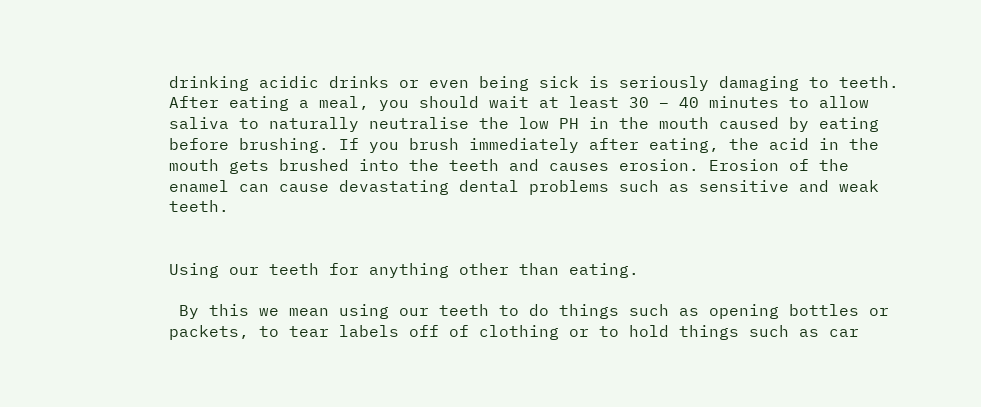drinking acidic drinks or even being sick is seriously damaging to teeth. After eating a meal, you should wait at least 30 – 40 minutes to allow saliva to naturally neutralise the low PH in the mouth caused by eating before brushing. If you brush immediately after eating, the acid in the mouth gets brushed into the teeth and causes erosion. Erosion of the enamel can cause devastating dental problems such as sensitive and weak teeth.


Using our teeth for anything other than eating.

 By this we mean using our teeth to do things such as opening bottles or packets, to tear labels off of clothing or to hold things such as car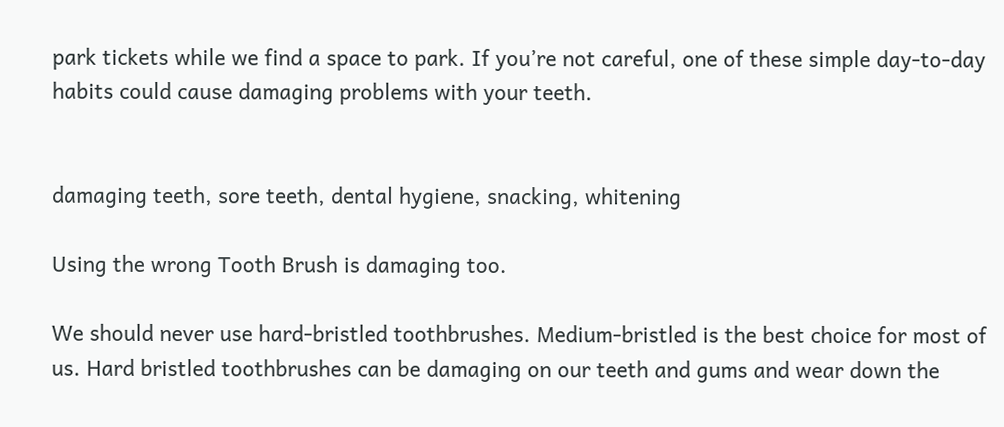park tickets while we find a space to park. If you’re not careful, one of these simple day-to-day habits could cause damaging problems with your teeth.


damaging teeth, sore teeth, dental hygiene, snacking, whitening

Using the wrong Tooth Brush is damaging too.

We should never use hard-bristled toothbrushes. Medium-bristled is the best choice for most of us. Hard bristled toothbrushes can be damaging on our teeth and gums and wear down the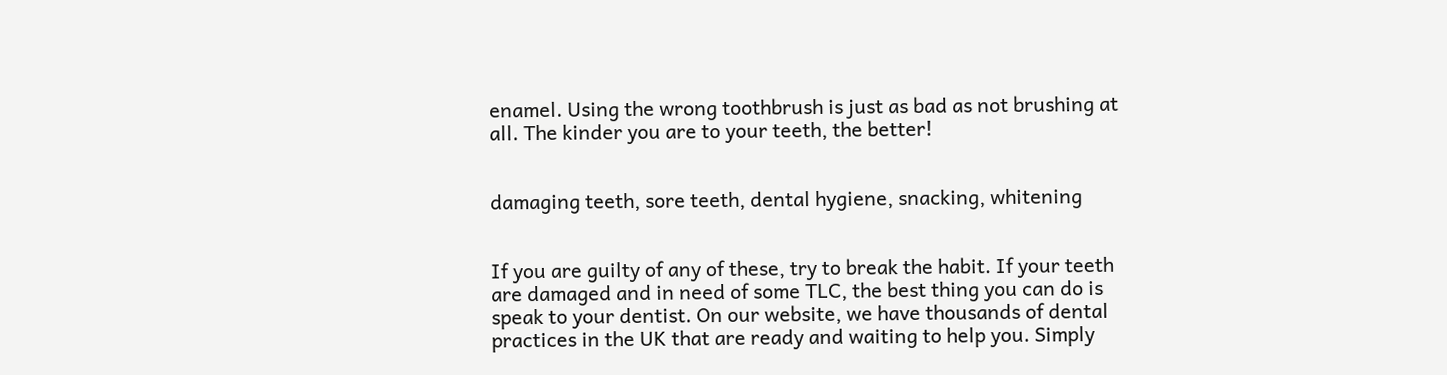enamel. Using the wrong toothbrush is just as bad as not brushing at all. The kinder you are to your teeth, the better!


damaging teeth, sore teeth, dental hygiene, snacking, whitening


If you are guilty of any of these, try to break the habit. If your teeth are damaged and in need of some TLC, the best thing you can do is speak to your dentist. On our website, we have thousands of dental practices in the UK that are ready and waiting to help you. Simply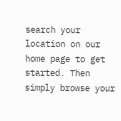search your location on our home page to get started. Then simply browse your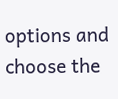options and choose the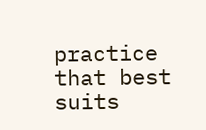practice that best suits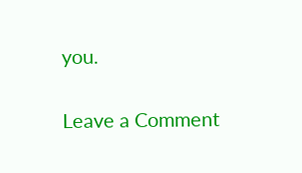you.

Leave a Comment